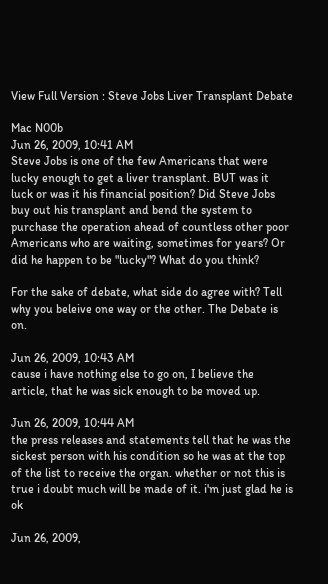View Full Version : Steve Jobs Liver Transplant Debate

Mac N00b
Jun 26, 2009, 10:41 AM
Steve Jobs is one of the few Americans that were lucky enough to get a liver transplant. BUT was it luck or was it his financial position? Did Steve Jobs buy out his transplant and bend the system to purchase the operation ahead of countless other poor Americans who are waiting, sometimes for years? Or did he happen to be "lucky"? What do you think?

For the sake of debate, what side do agree with? Tell why you beleive one way or the other. The Debate is on.

Jun 26, 2009, 10:43 AM
cause i have nothing else to go on, I believe the article, that he was sick enough to be moved up.

Jun 26, 2009, 10:44 AM
the press releases and statements tell that he was the sickest person with his condition so he was at the top of the list to receive the organ. whether or not this is true i doubt much will be made of it. i'm just glad he is ok

Jun 26, 2009,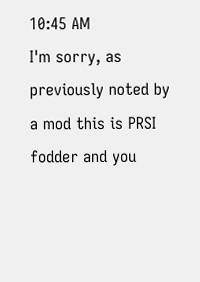10:45 AM
I'm sorry, as previously noted by a mod this is PRSI fodder and you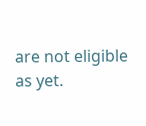are not eligible as yet.